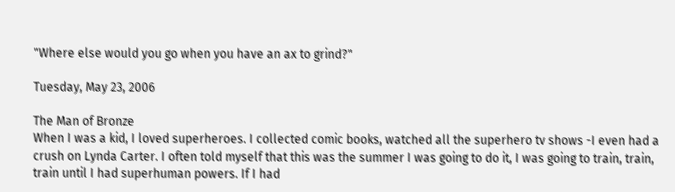"Where else would you go when you have an ax to grind?"

Tuesday, May 23, 2006

The Man of Bronze
When I was a kid, I loved superheroes. I collected comic books, watched all the superhero tv shows -I even had a crush on Lynda Carter. I often told myself that this was the summer I was going to do it, I was going to train, train, train until I had superhuman powers. If I had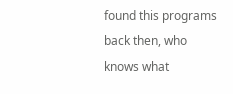found this programs back then, who knows what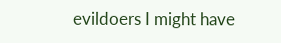evildoers I might have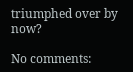triumphed over by now?

No comments: